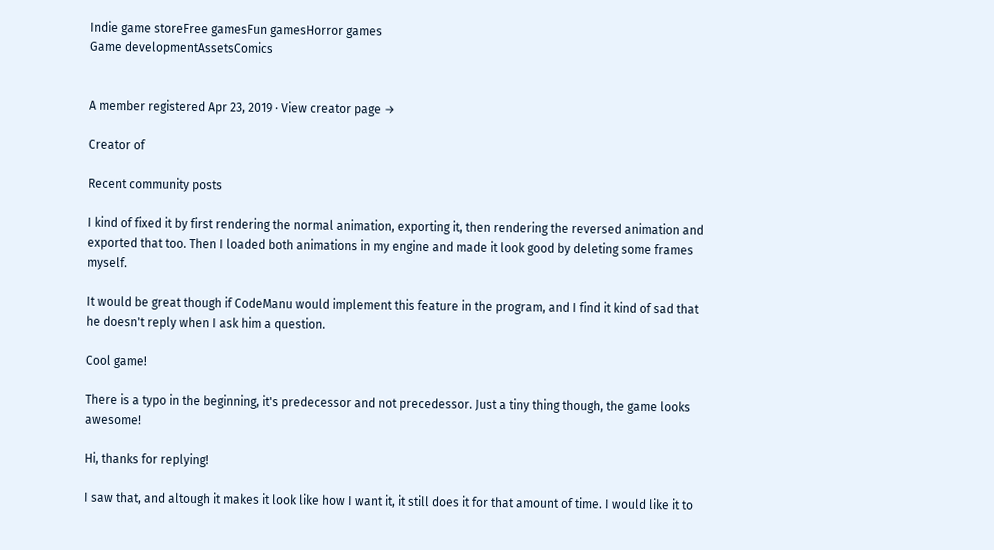Indie game storeFree gamesFun gamesHorror games
Game developmentAssetsComics


A member registered Apr 23, 2019 · View creator page →

Creator of

Recent community posts

I kind of fixed it by first rendering the normal animation, exporting it, then rendering the reversed animation and exported that too. Then I loaded both animations in my engine and made it look good by deleting some frames myself.

It would be great though if CodeManu would implement this feature in the program, and I find it kind of sad that he doesn't reply when I ask him a question.

Cool game!

There is a typo in the beginning, it's predecessor and not precedessor. Just a tiny thing though, the game looks awesome!

Hi, thanks for replying!

I saw that, and altough it makes it look like how I want it, it still does it for that amount of time. I would like it to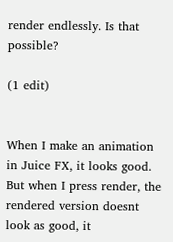render endlessly. Is that possible?

(1 edit)


When I make an animation in Juice FX, it looks good. But when I press render, the rendered version doesnt look as good, it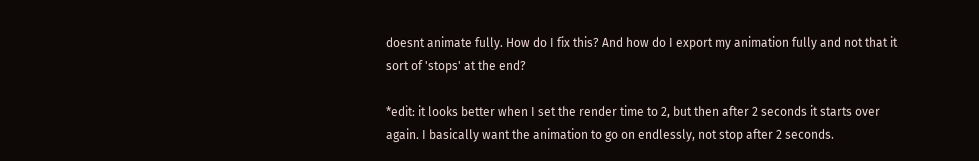doesnt animate fully. How do I fix this? And how do I export my animation fully and not that it sort of 'stops' at the end?

*edit: it looks better when I set the render time to 2, but then after 2 seconds it starts over again. I basically want the animation to go on endlessly, not stop after 2 seconds.